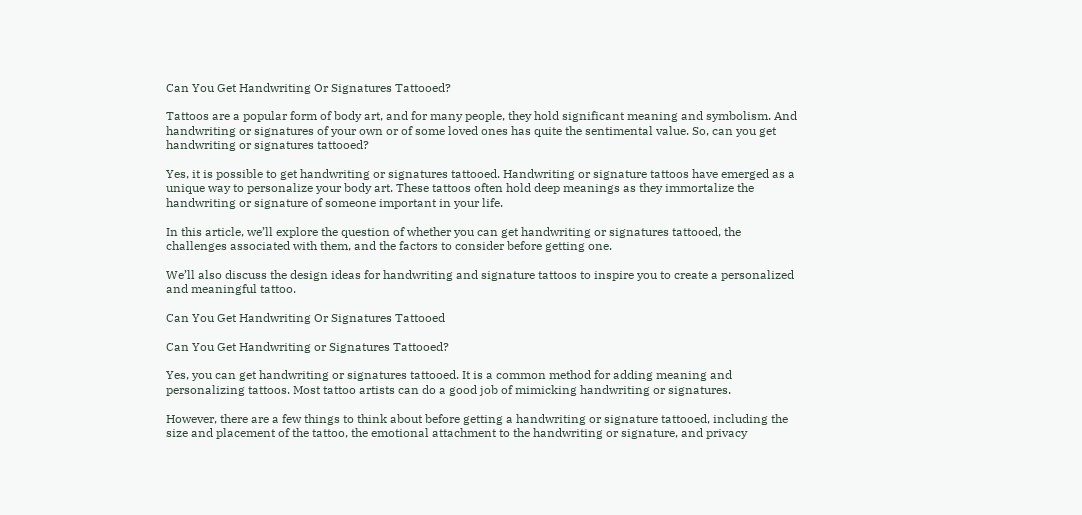Can You Get Handwriting Or Signatures Tattooed?

Tattoos are a popular form of body art, and for many people, they hold significant meaning and symbolism. And handwriting or signatures of your own or of some loved ones has quite the sentimental value. So, can you get handwriting or signatures tattooed?

Yes, it is possible to get handwriting or signatures tattooed. Handwriting or signature tattoos have emerged as a unique way to personalize your body art. These tattoos often hold deep meanings as they immortalize the handwriting or signature of someone important in your life.

In this article, we’ll explore the question of whether you can get handwriting or signatures tattooed, the challenges associated with them, and the factors to consider before getting one.

We’ll also discuss the design ideas for handwriting and signature tattoos to inspire you to create a personalized and meaningful tattoo.

Can You Get Handwriting Or Signatures Tattooed

Can You Get Handwriting or Signatures Tattooed?

Yes, you can get handwriting or signatures tattooed. It is a common method for adding meaning and personalizing tattoos. Most tattoo artists can do a good job of mimicking handwriting or signatures.

However, there are a few things to think about before getting a handwriting or signature tattooed, including the size and placement of the tattoo, the emotional attachment to the handwriting or signature, and privacy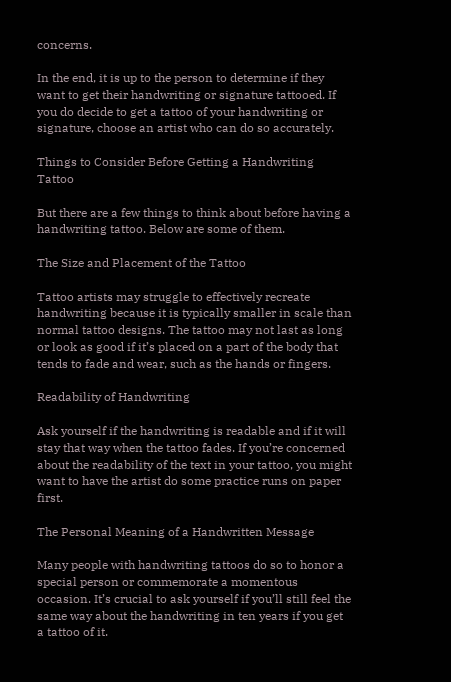concerns.

In the end, it is up to the person to determine if they want to get their handwriting or signature tattooed. If you do decide to get a tattoo of your handwriting or signature, choose an artist who can do so accurately.

Things to Consider Before Getting a Handwriting Tattoo

But there are a few things to think about before having a handwriting tattoo. Below are some of them.

The Size and Placement of the Tattoo

Tattoo artists may struggle to effectively recreate handwriting because it is typically smaller in scale than normal tattoo designs. The tattoo may not last as long or look as good if it’s placed on a part of the body that tends to fade and wear, such as the hands or fingers.

Readability of Handwriting

Ask yourself if the handwriting is readable and if it will stay that way when the tattoo fades. If you’re concerned about the readability of the text in your tattoo, you might want to have the artist do some practice runs on paper first.

The Personal Meaning of a Handwritten Message

Many people with handwriting tattoos do so to honor a special person or commemorate a momentous occasion. It’s crucial to ask yourself if you’ll still feel the same way about the handwriting in ten years if you get a tattoo of it.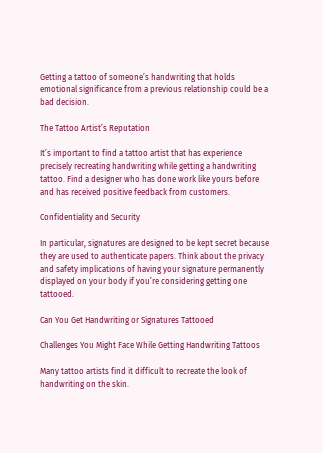Getting a tattoo of someone’s handwriting that holds emotional significance from a previous relationship could be a bad decision.

The Tattoo Artist’s Reputation

It’s important to find a tattoo artist that has experience precisely recreating handwriting while getting a handwriting tattoo. Find a designer who has done work like yours before and has received positive feedback from customers.

Confidentiality and Security

In particular, signatures are designed to be kept secret because they are used to authenticate papers. Think about the privacy and safety implications of having your signature permanently displayed on your body if you’re considering getting one tattooed.

Can You Get Handwriting or Signatures Tattooed

Challenges You Might Face While Getting Handwriting Tattoos

Many tattoo artists find it difficult to recreate the look of handwriting on the skin.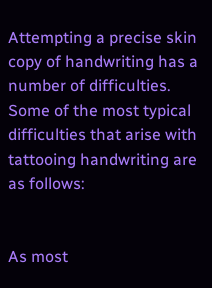Attempting a precise skin copy of handwriting has a number of difficulties. Some of the most typical difficulties that arise with tattooing handwriting are as follows:


As most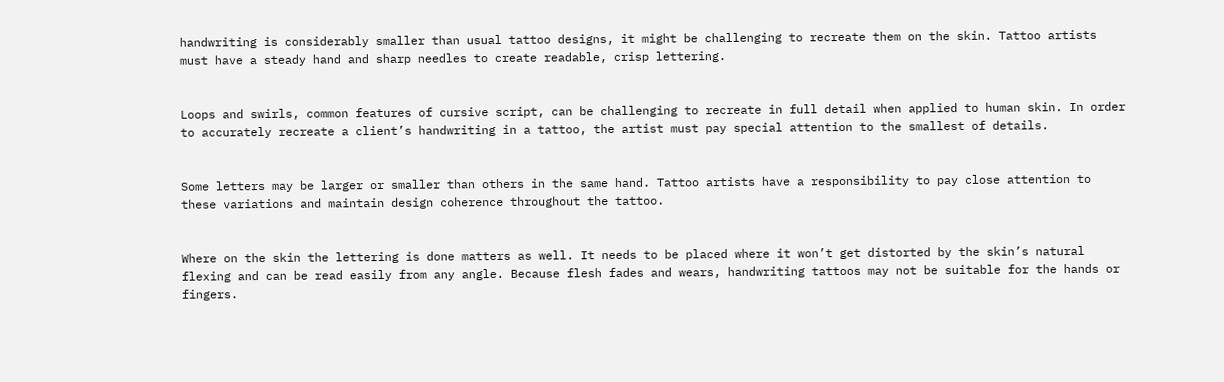handwriting is considerably smaller than usual tattoo designs, it might be challenging to recreate them on the skin. Tattoo artists must have a steady hand and sharp needles to create readable, crisp lettering.


Loops and swirls, common features of cursive script, can be challenging to recreate in full detail when applied to human skin. In order to accurately recreate a client’s handwriting in a tattoo, the artist must pay special attention to the smallest of details.


Some letters may be larger or smaller than others in the same hand. Tattoo artists have a responsibility to pay close attention to these variations and maintain design coherence throughout the tattoo.


Where on the skin the lettering is done matters as well. It needs to be placed where it won’t get distorted by the skin’s natural flexing and can be read easily from any angle. Because flesh fades and wears, handwriting tattoos may not be suitable for the hands or fingers.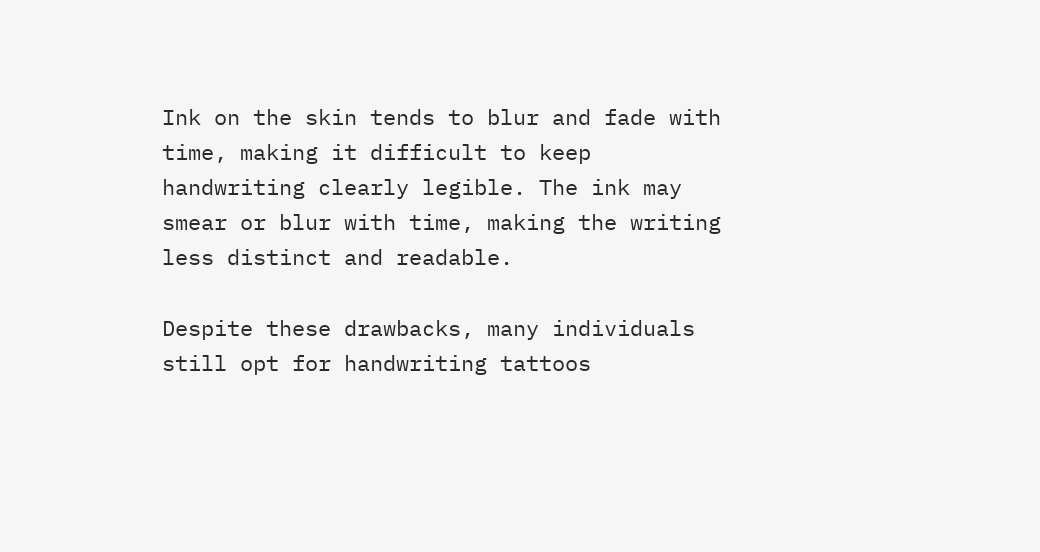Ink on the skin tends to blur and fade with time, making it difficult to keep handwriting clearly legible. The ink may smear or blur with time, making the writing less distinct and readable.

Despite these drawbacks, many individuals still opt for handwriting tattoos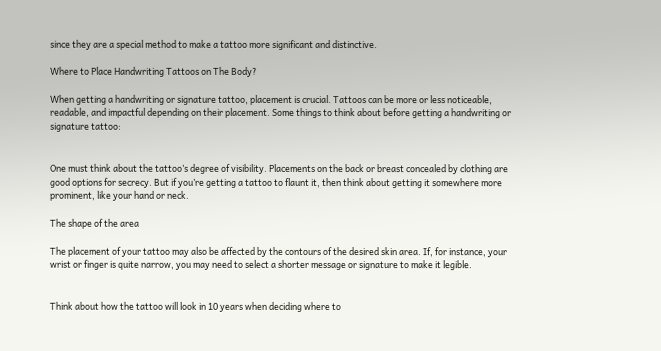since they are a special method to make a tattoo more significant and distinctive.

Where to Place Handwriting Tattoos on The Body?

When getting a handwriting or signature tattoo, placement is crucial. Tattoos can be more or less noticeable, readable, and impactful depending on their placement. Some things to think about before getting a handwriting or signature tattoo:


One must think about the tattoo’s degree of visibility. Placements on the back or breast concealed by clothing are good options for secrecy. But if you’re getting a tattoo to flaunt it, then think about getting it somewhere more prominent, like your hand or neck.

The shape of the area

The placement of your tattoo may also be affected by the contours of the desired skin area. If, for instance, your wrist or finger is quite narrow, you may need to select a shorter message or signature to make it legible.


Think about how the tattoo will look in 10 years when deciding where to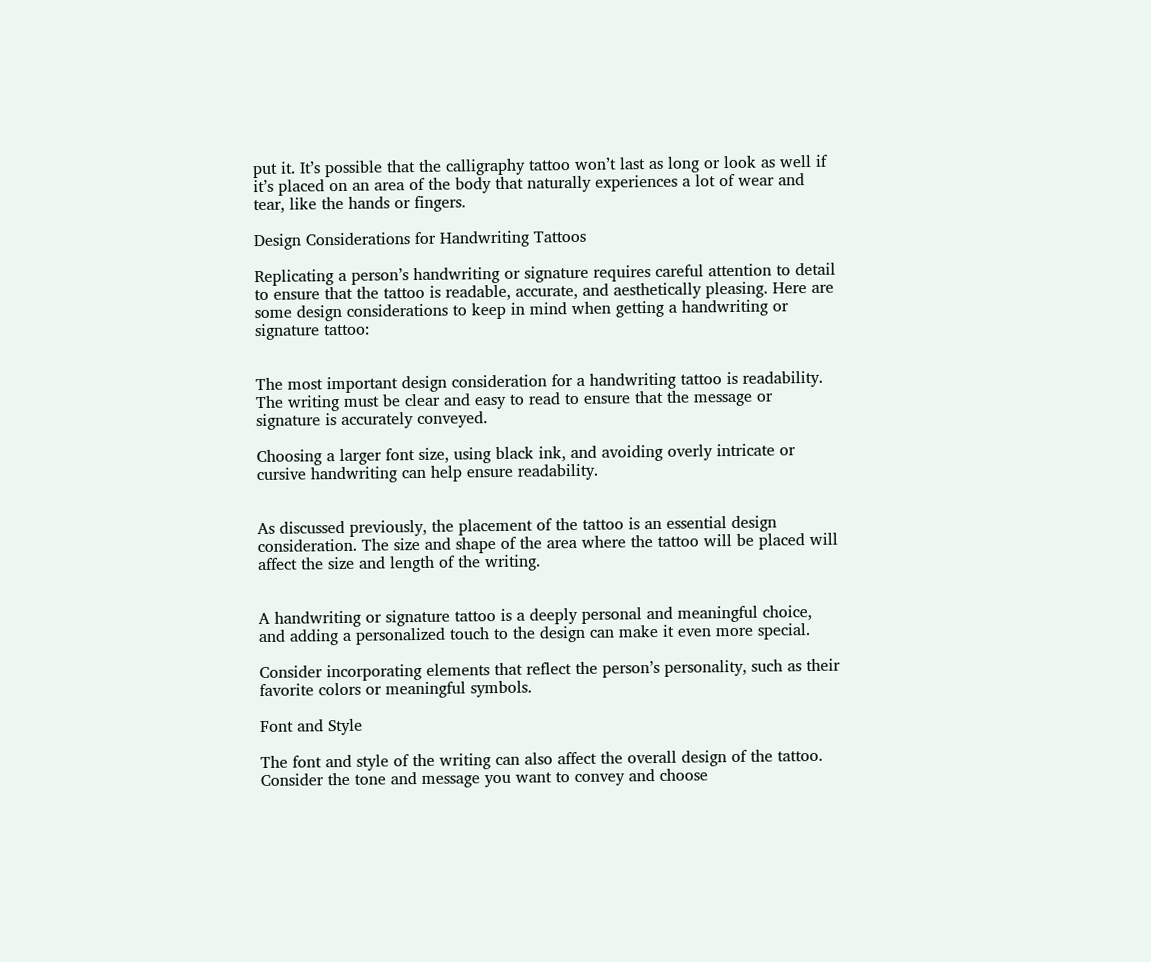put it. It’s possible that the calligraphy tattoo won’t last as long or look as well if it’s placed on an area of the body that naturally experiences a lot of wear and tear, like the hands or fingers.

Design Considerations for Handwriting Tattoos

Replicating a person’s handwriting or signature requires careful attention to detail to ensure that the tattoo is readable, accurate, and aesthetically pleasing. Here are some design considerations to keep in mind when getting a handwriting or signature tattoo:


The most important design consideration for a handwriting tattoo is readability. The writing must be clear and easy to read to ensure that the message or signature is accurately conveyed.

Choosing a larger font size, using black ink, and avoiding overly intricate or cursive handwriting can help ensure readability.


As discussed previously, the placement of the tattoo is an essential design consideration. The size and shape of the area where the tattoo will be placed will affect the size and length of the writing.


A handwriting or signature tattoo is a deeply personal and meaningful choice, and adding a personalized touch to the design can make it even more special.

Consider incorporating elements that reflect the person’s personality, such as their favorite colors or meaningful symbols.

Font and Style

The font and style of the writing can also affect the overall design of the tattoo. Consider the tone and message you want to convey and choose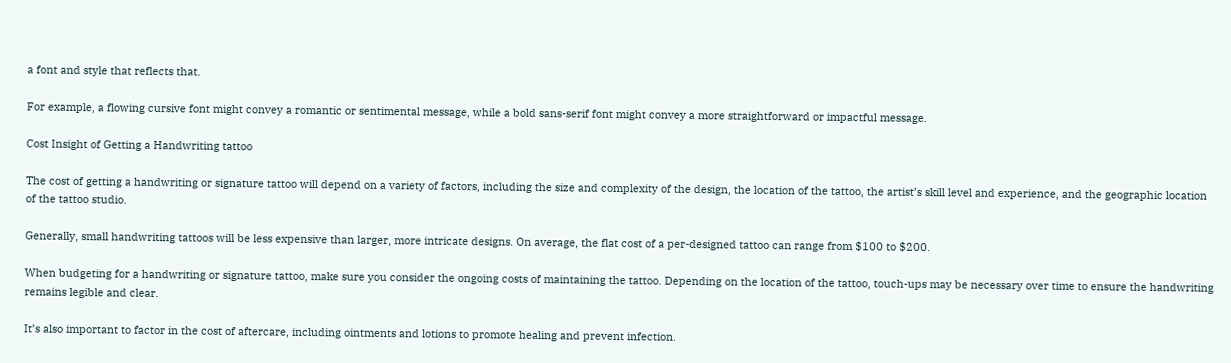a font and style that reflects that.

For example, a flowing cursive font might convey a romantic or sentimental message, while a bold sans-serif font might convey a more straightforward or impactful message.

Cost Insight of Getting a Handwriting tattoo

The cost of getting a handwriting or signature tattoo will depend on a variety of factors, including the size and complexity of the design, the location of the tattoo, the artist’s skill level and experience, and the geographic location of the tattoo studio.

Generally, small handwriting tattoos will be less expensive than larger, more intricate designs. On average, the flat cost of a per-designed tattoo can range from $100 to $200.

When budgeting for a handwriting or signature tattoo, make sure you consider the ongoing costs of maintaining the tattoo. Depending on the location of the tattoo, touch-ups may be necessary over time to ensure the handwriting remains legible and clear.

It’s also important to factor in the cost of aftercare, including ointments and lotions to promote healing and prevent infection.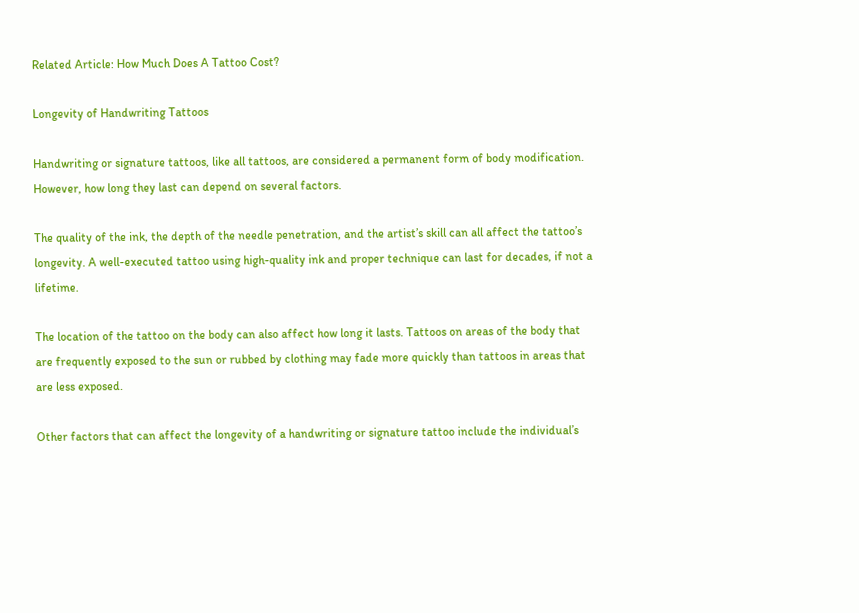Related Article: How Much Does A Tattoo Cost?

Longevity of Handwriting Tattoos

Handwriting or signature tattoos, like all tattoos, are considered a permanent form of body modification. However, how long they last can depend on several factors.

The quality of the ink, the depth of the needle penetration, and the artist’s skill can all affect the tattoo’s longevity. A well-executed tattoo using high-quality ink and proper technique can last for decades, if not a lifetime.

The location of the tattoo on the body can also affect how long it lasts. Tattoos on areas of the body that are frequently exposed to the sun or rubbed by clothing may fade more quickly than tattoos in areas that are less exposed.

Other factors that can affect the longevity of a handwriting or signature tattoo include the individual’s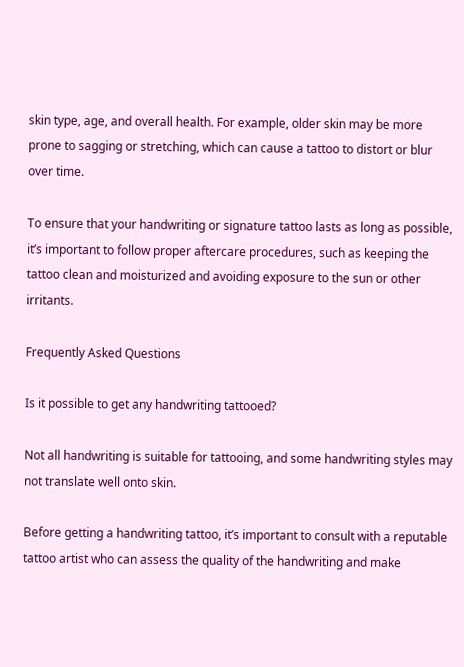skin type, age, and overall health. For example, older skin may be more prone to sagging or stretching, which can cause a tattoo to distort or blur over time.

To ensure that your handwriting or signature tattoo lasts as long as possible, it’s important to follow proper aftercare procedures, such as keeping the tattoo clean and moisturized and avoiding exposure to the sun or other irritants.

Frequently Asked Questions

Is it possible to get any handwriting tattooed?

Not all handwriting is suitable for tattooing, and some handwriting styles may not translate well onto skin.

Before getting a handwriting tattoo, it’s important to consult with a reputable tattoo artist who can assess the quality of the handwriting and make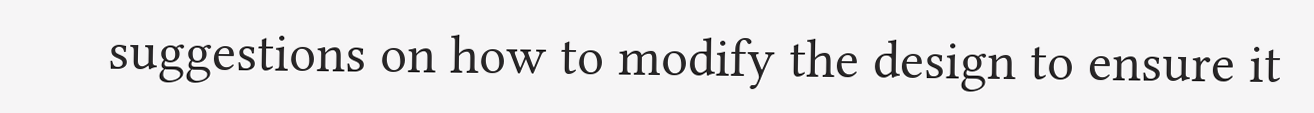suggestions on how to modify the design to ensure it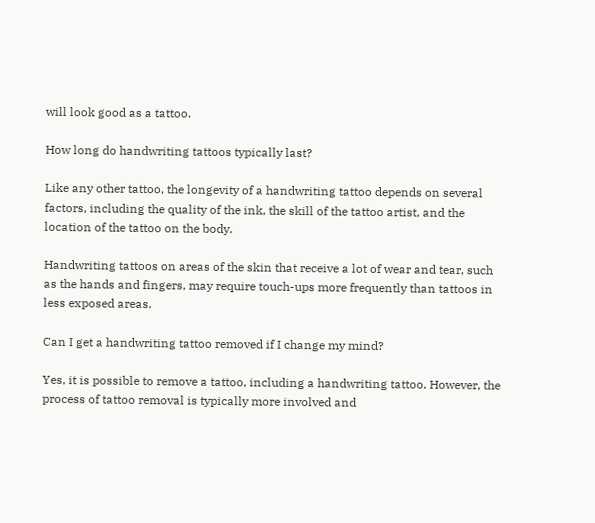will look good as a tattoo.

How long do handwriting tattoos typically last?

Like any other tattoo, the longevity of a handwriting tattoo depends on several factors, including the quality of the ink, the skill of the tattoo artist, and the location of the tattoo on the body.

Handwriting tattoos on areas of the skin that receive a lot of wear and tear, such as the hands and fingers, may require touch-ups more frequently than tattoos in less exposed areas.

Can I get a handwriting tattoo removed if I change my mind?

Yes, it is possible to remove a tattoo, including a handwriting tattoo. However, the process of tattoo removal is typically more involved and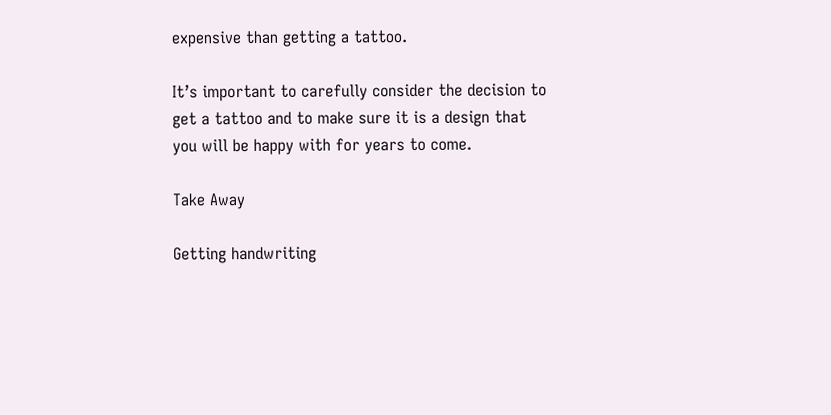expensive than getting a tattoo.

It’s important to carefully consider the decision to get a tattoo and to make sure it is a design that you will be happy with for years to come.

Take Away

Getting handwriting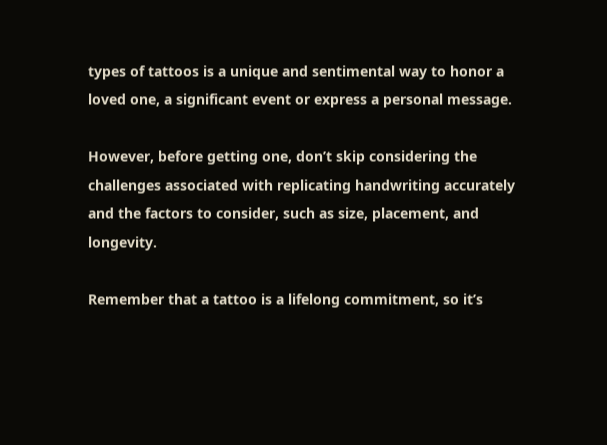types of tattoos is a unique and sentimental way to honor a loved one, a significant event or express a personal message.

However, before getting one, don’t skip considering the challenges associated with replicating handwriting accurately and the factors to consider, such as size, placement, and longevity.

Remember that a tattoo is a lifelong commitment, so it’s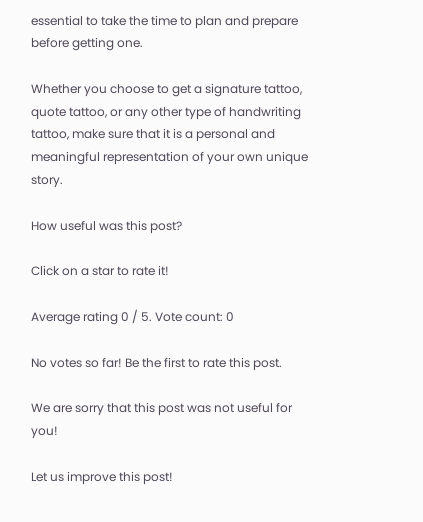essential to take the time to plan and prepare before getting one.

Whether you choose to get a signature tattoo, quote tattoo, or any other type of handwriting tattoo, make sure that it is a personal and meaningful representation of your own unique story.

How useful was this post?

Click on a star to rate it!

Average rating 0 / 5. Vote count: 0

No votes so far! Be the first to rate this post.

We are sorry that this post was not useful for you!

Let us improve this post!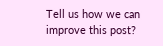Tell us how we can improve this post?